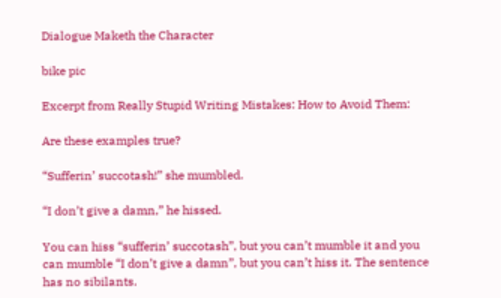Dialogue Maketh the Character

bike pic

Excerpt from Really Stupid Writing Mistakes: How to Avoid Them:

Are these examples true?

“Sufferin’ succotash!” she mumbled.

“I don’t give a damn,” he hissed.

You can hiss “sufferin’ succotash”, but you can’t mumble it and you can mumble “I don’t give a damn”, but you can’t hiss it. The sentence has no sibilants.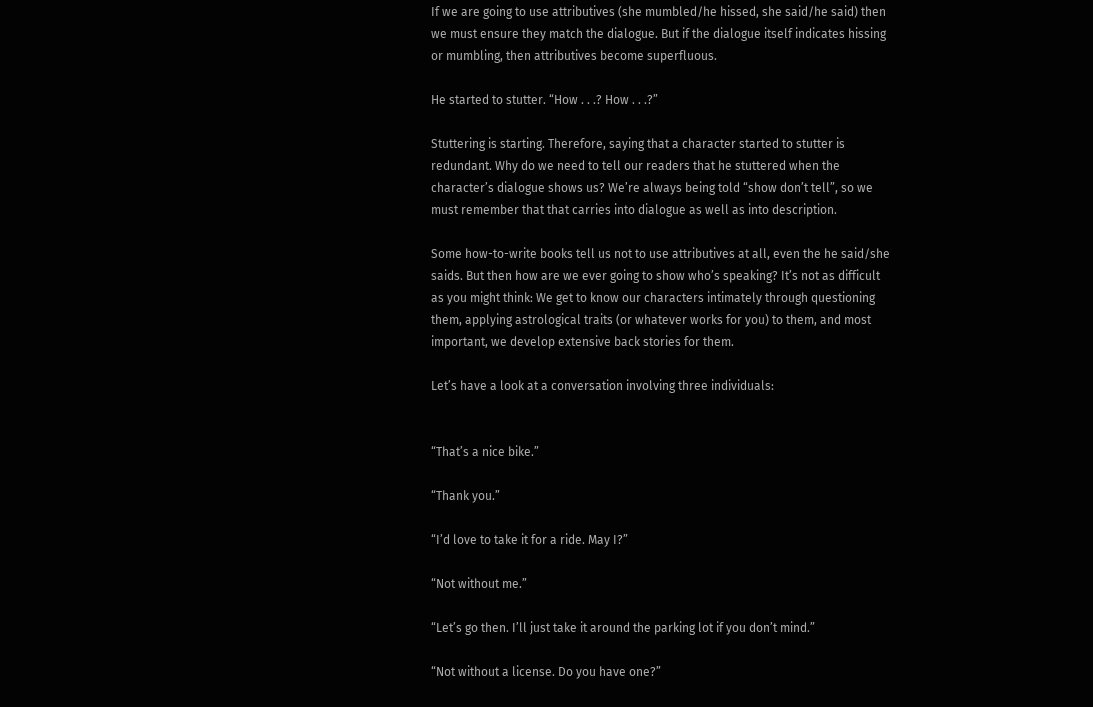If we are going to use attributives (she mumbled/he hissed, she said/he said) then we must ensure they match the dialogue. But if the dialogue itself indicates hissing or mumbling, then attributives become superfluous.

He started to stutter. “How . . .? How . . .?”

Stuttering is starting. Therefore, saying that a character started to stutter is redundant. Why do we need to tell our readers that he stuttered when the character’s dialogue shows us? We’re always being told “show don’t tell”, so we must remember that that carries into dialogue as well as into description.

Some how-to-write books tell us not to use attributives at all, even the he said/she saids. But then how are we ever going to show who’s speaking? It’s not as difficult as you might think: We get to know our characters intimately through questioning them, applying astrological traits (or whatever works for you) to them, and most important, we develop extensive back stories for them.

Let’s have a look at a conversation involving three individuals:


“That’s a nice bike.”

“Thank you.”

“I’d love to take it for a ride. May I?”

“Not without me.”

“Let’s go then. I’ll just take it around the parking lot if you don’t mind.”

“Not without a license. Do you have one?”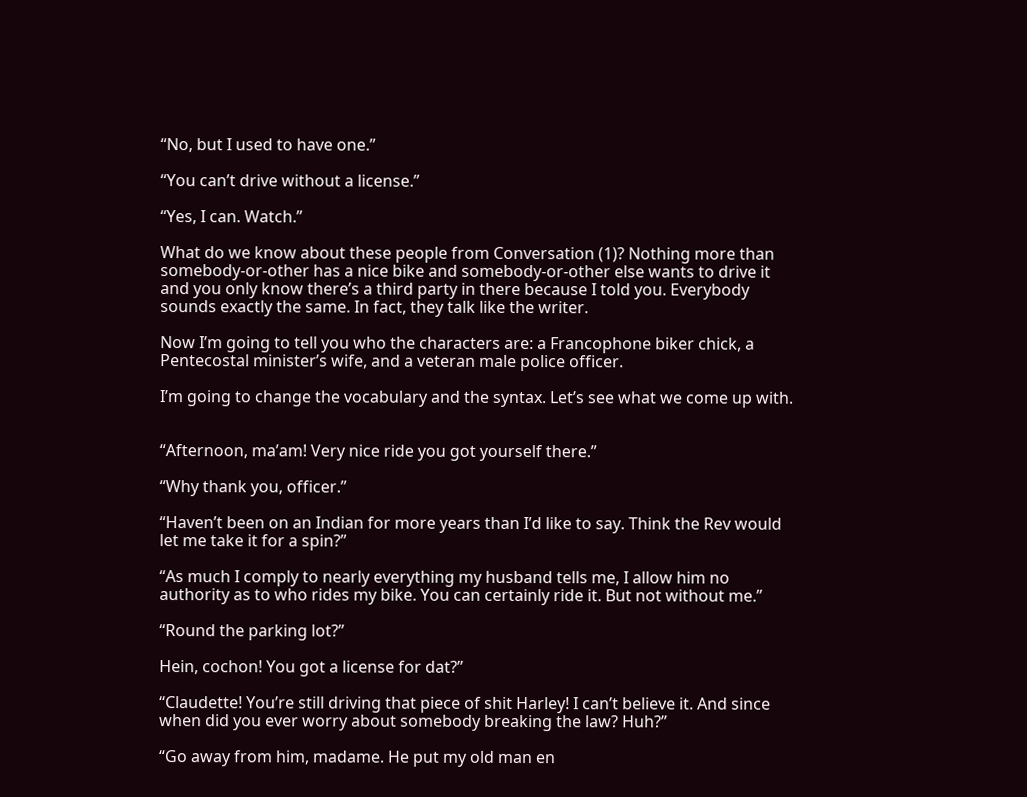“No, but I used to have one.”

“You can’t drive without a license.”

“Yes, I can. Watch.”

What do we know about these people from Conversation (1)? Nothing more than somebody-or-other has a nice bike and somebody-or-other else wants to drive it and you only know there’s a third party in there because I told you. Everybody sounds exactly the same. In fact, they talk like the writer.

Now I’m going to tell you who the characters are: a Francophone biker chick, a Pentecostal minister’s wife, and a veteran male police officer.

I’m going to change the vocabulary and the syntax. Let’s see what we come up with.


“Afternoon, ma’am! Very nice ride you got yourself there.”

“Why thank you, officer.”

“Haven’t been on an Indian for more years than I’d like to say. Think the Rev would let me take it for a spin?”

“As much I comply to nearly everything my husband tells me, I allow him no authority as to who rides my bike. You can certainly ride it. But not without me.”

“Round the parking lot?”

Hein, cochon! You got a license for dat?”

“Claudette! You’re still driving that piece of shit Harley! I can’t believe it. And since when did you ever worry about somebody breaking the law? Huh?”

“Go away from him, madame. He put my old man en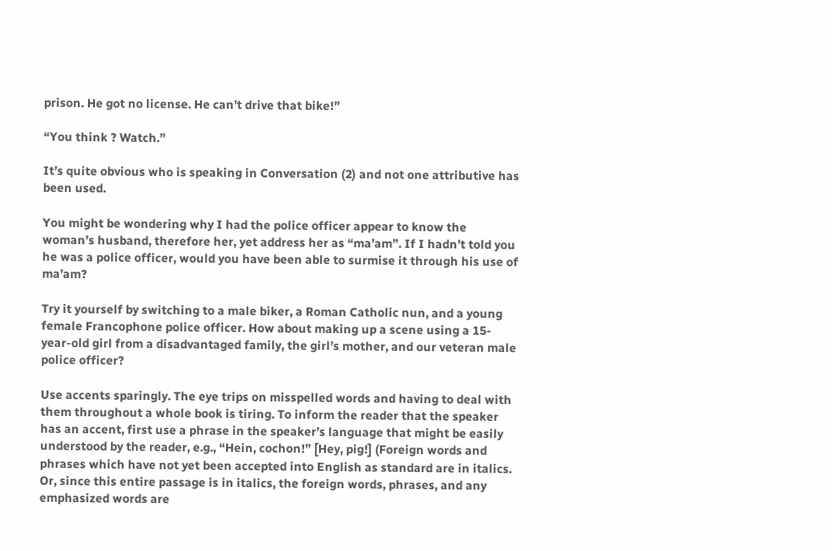prison. He got no license. He can’t drive that bike!”

“You think ? Watch.”

It’s quite obvious who is speaking in Conversation (2) and not one attributive has been used.

You might be wondering why I had the police officer appear to know the woman’s husband, therefore her, yet address her as “ma’am”. If I hadn’t told you he was a police officer, would you have been able to surmise it through his use of ma’am?

Try it yourself by switching to a male biker, a Roman Catholic nun, and a young female Francophone police officer. How about making up a scene using a 15-year-old girl from a disadvantaged family, the girl’s mother, and our veteran male police officer?

Use accents sparingly. The eye trips on misspelled words and having to deal with them throughout a whole book is tiring. To inform the reader that the speaker has an accent, first use a phrase in the speaker’s language that might be easily understood by the reader, e.g., “Hein, cochon!” [Hey, pig!] (Foreign words and phrases which have not yet been accepted into English as standard are in italics. Or, since this entire passage is in italics, the foreign words, phrases, and any emphasized words are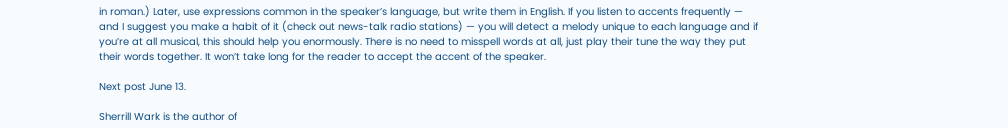in roman.) Later, use expressions common in the speaker’s language, but write them in English. If you listen to accents frequently — and I suggest you make a habit of it (check out news-talk radio stations) — you will detect a melody unique to each language and if you’re at all musical, this should help you enormously. There is no need to misspell words at all, just play their tune the way they put their words together. It won’t take long for the reader to accept the accent of the speaker.

Next post June 13.

Sherrill Wark is the author of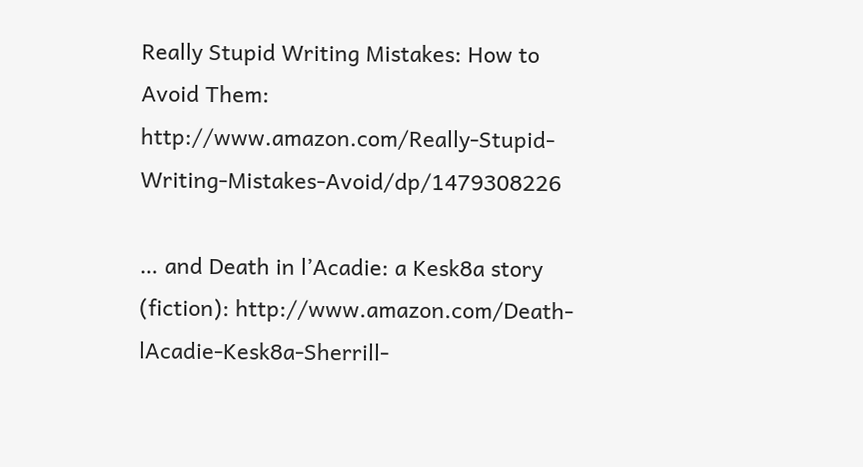Really Stupid Writing Mistakes: How to Avoid Them: http://www.amazon.com/Really-Stupid-Writing-Mistakes-Avoid/dp/1479308226

… and Death in l’Acadie: a Kesk8a story (fiction): http://www.amazon.com/Death-lAcadie-Kesk8a-Sherrill-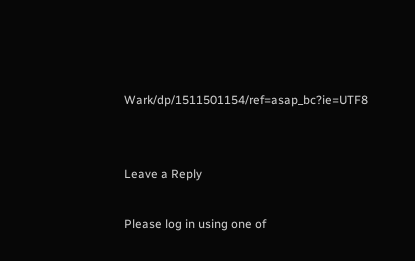Wark/dp/1511501154/ref=asap_bc?ie=UTF8


Leave a Reply

Please log in using one of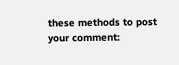these methods to post your comment: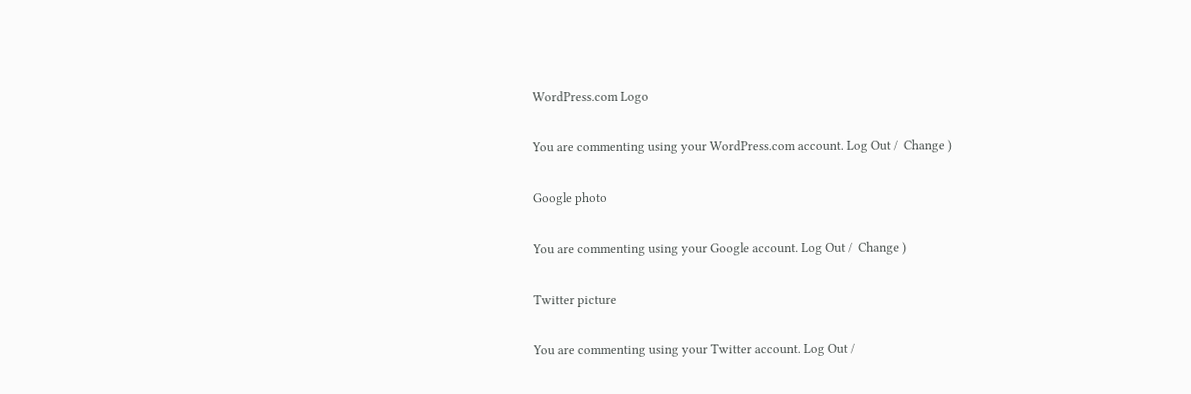WordPress.com Logo

You are commenting using your WordPress.com account. Log Out /  Change )

Google photo

You are commenting using your Google account. Log Out /  Change )

Twitter picture

You are commenting using your Twitter account. Log Out /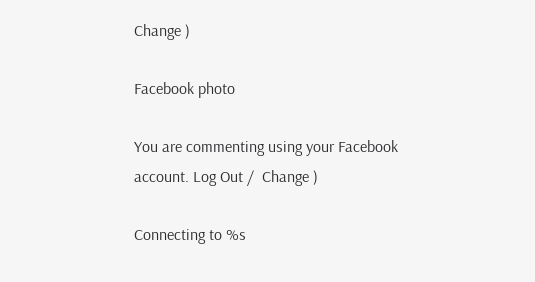Change )

Facebook photo

You are commenting using your Facebook account. Log Out /  Change )

Connecting to %s